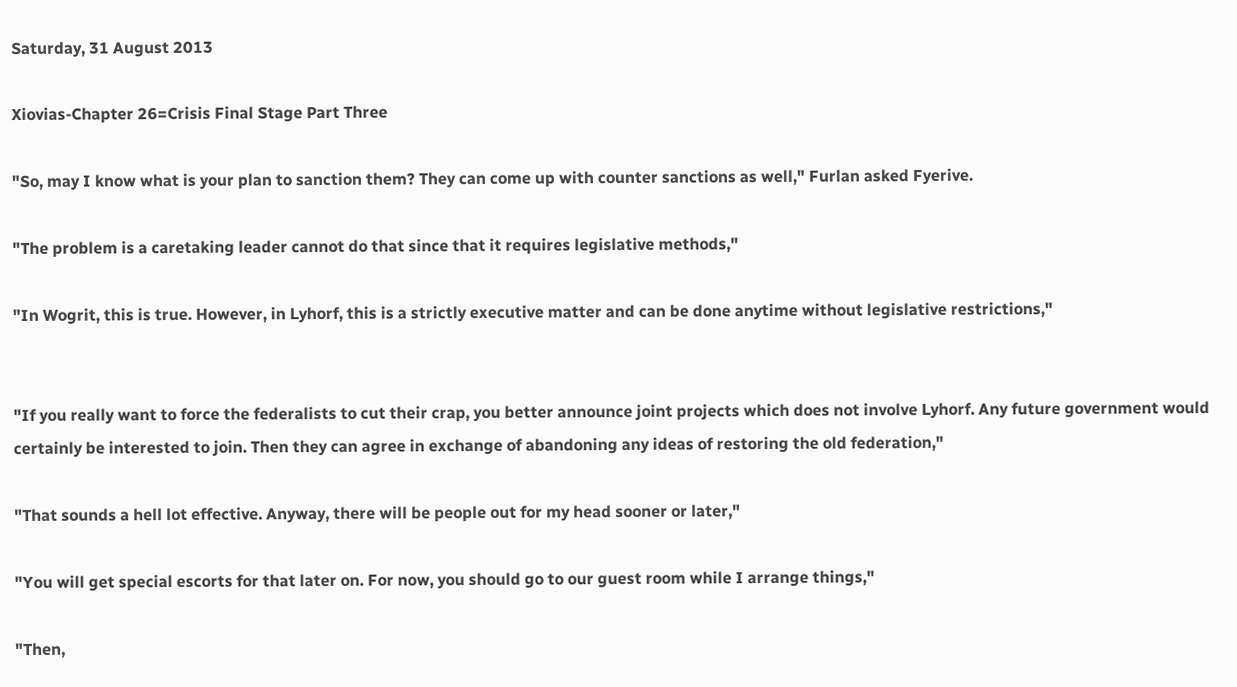Saturday, 31 August 2013

Xiovias-Chapter 26=Crisis Final Stage Part Three

"So, may I know what is your plan to sanction them? They can come up with counter sanctions as well," Furlan asked Fyerive.

"The problem is a caretaking leader cannot do that since that it requires legislative methods,"

"In Wogrit, this is true. However, in Lyhorf, this is a strictly executive matter and can be done anytime without legislative restrictions,"


"If you really want to force the federalists to cut their crap, you better announce joint projects which does not involve Lyhorf. Any future government would certainly be interested to join. Then they can agree in exchange of abandoning any ideas of restoring the old federation,"

"That sounds a hell lot effective. Anyway, there will be people out for my head sooner or later,"

"You will get special escorts for that later on. For now, you should go to our guest room while I arrange things,"

"Then,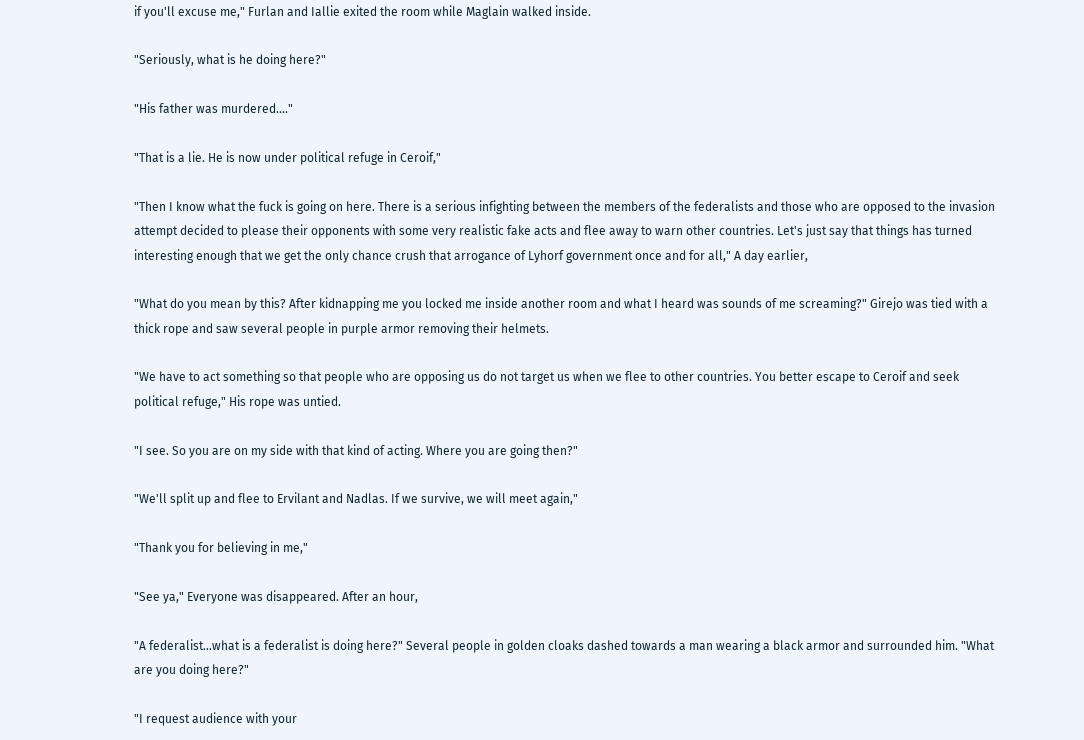if you'll excuse me," Furlan and Iallie exited the room while Maglain walked inside.

"Seriously, what is he doing here?"

"His father was murdered...."

"That is a lie. He is now under political refuge in Ceroif,"

"Then I know what the fuck is going on here. There is a serious infighting between the members of the federalists and those who are opposed to the invasion attempt decided to please their opponents with some very realistic fake acts and flee away to warn other countries. Let's just say that things has turned interesting enough that we get the only chance crush that arrogance of Lyhorf government once and for all," A day earlier,

"What do you mean by this? After kidnapping me you locked me inside another room and what I heard was sounds of me screaming?" Girejo was tied with a thick rope and saw several people in purple armor removing their helmets.

"We have to act something so that people who are opposing us do not target us when we flee to other countries. You better escape to Ceroif and seek political refuge," His rope was untied.

"I see. So you are on my side with that kind of acting. Where you are going then?"

"We'll split up and flee to Ervilant and Nadlas. If we survive, we will meet again,"

"Thank you for believing in me,"

"See ya," Everyone was disappeared. After an hour,

"A federalist...what is a federalist is doing here?" Several people in golden cloaks dashed towards a man wearing a black armor and surrounded him. "What are you doing here?"

"I request audience with your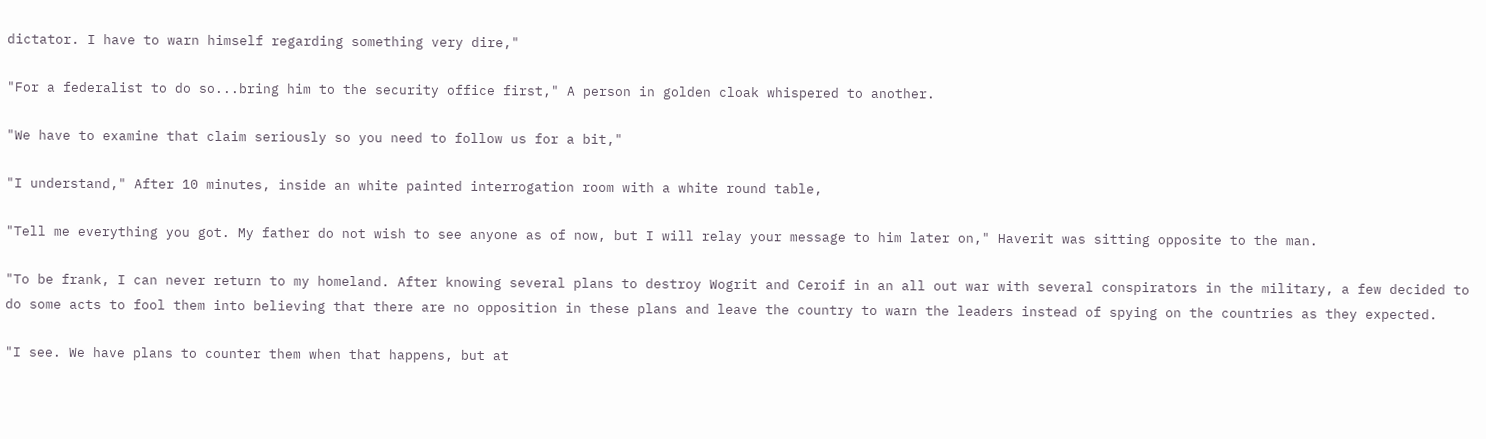dictator. I have to warn himself regarding something very dire,"

"For a federalist to do so...bring him to the security office first," A person in golden cloak whispered to another.

"We have to examine that claim seriously so you need to follow us for a bit,"

"I understand," After 10 minutes, inside an white painted interrogation room with a white round table,

"Tell me everything you got. My father do not wish to see anyone as of now, but I will relay your message to him later on," Haverit was sitting opposite to the man.

"To be frank, I can never return to my homeland. After knowing several plans to destroy Wogrit and Ceroif in an all out war with several conspirators in the military, a few decided to do some acts to fool them into believing that there are no opposition in these plans and leave the country to warn the leaders instead of spying on the countries as they expected.

"I see. We have plans to counter them when that happens, but at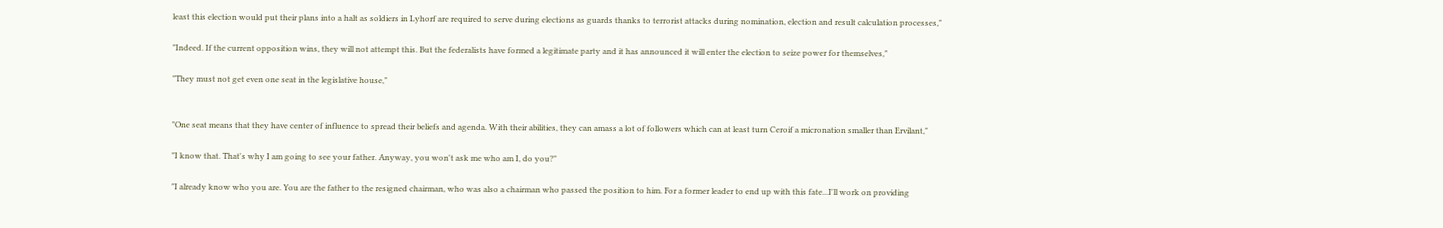least this election would put their plans into a halt as soldiers in Lyhorf are required to serve during elections as guards thanks to terrorist attacks during nomination, election and result calculation processes,"

"Indeed. If the current opposition wins, they will not attempt this. But the federalists have formed a legitimate party and it has announced it will enter the election to seize power for themselves,"

"They must not get even one seat in the legislative house,"


"One seat means that they have center of influence to spread their beliefs and agenda. With their abilities, they can amass a lot of followers which can at least turn Ceroif a micronation smaller than Ervilant,"

"I know that. That's why I am going to see your father. Anyway, you won't ask me who am I, do you?"

"I already know who you are. You are the father to the resigned chairman, who was also a chairman who passed the position to him. For a former leader to end up with this fate...I'll work on providing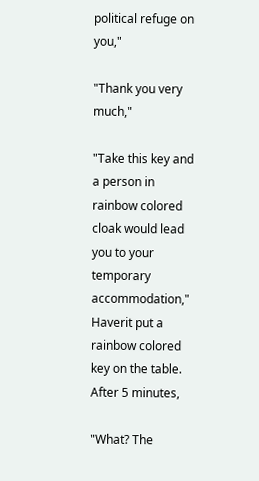political refuge on you,"

"Thank you very much,"

"Take this key and a person in rainbow colored cloak would lead you to your temporary accommodation," Haverit put a rainbow colored key on the table. After 5 minutes,

"What? The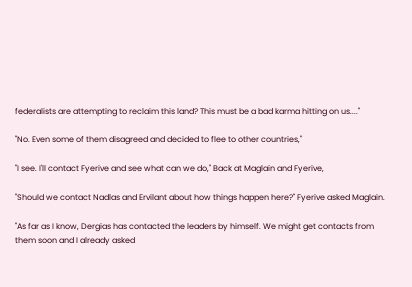federalists are attempting to reclaim this land? This must be a bad karma hitting on us...."

"No. Even some of them disagreed and decided to flee to other countries,"

"I see. I'll contact Fyerive and see what can we do," Back at Maglain and Fyerive,

"Should we contact Nadlas and Ervilant about how things happen here?" Fyerive asked Maglain.

"As far as I know, Dergias has contacted the leaders by himself. We might get contacts from them soon and I already asked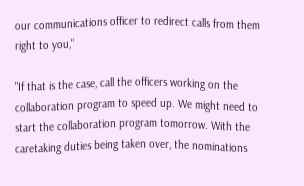our communications officer to redirect calls from them right to you,"

"If that is the case, call the officers working on the collaboration program to speed up. We might need to start the collaboration program tomorrow. With the caretaking duties being taken over, the nominations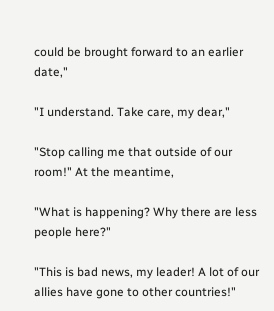could be brought forward to an earlier date,"

"I understand. Take care, my dear,"

"Stop calling me that outside of our room!" At the meantime,

"What is happening? Why there are less people here?"

"This is bad news, my leader! A lot of our allies have gone to other countries!"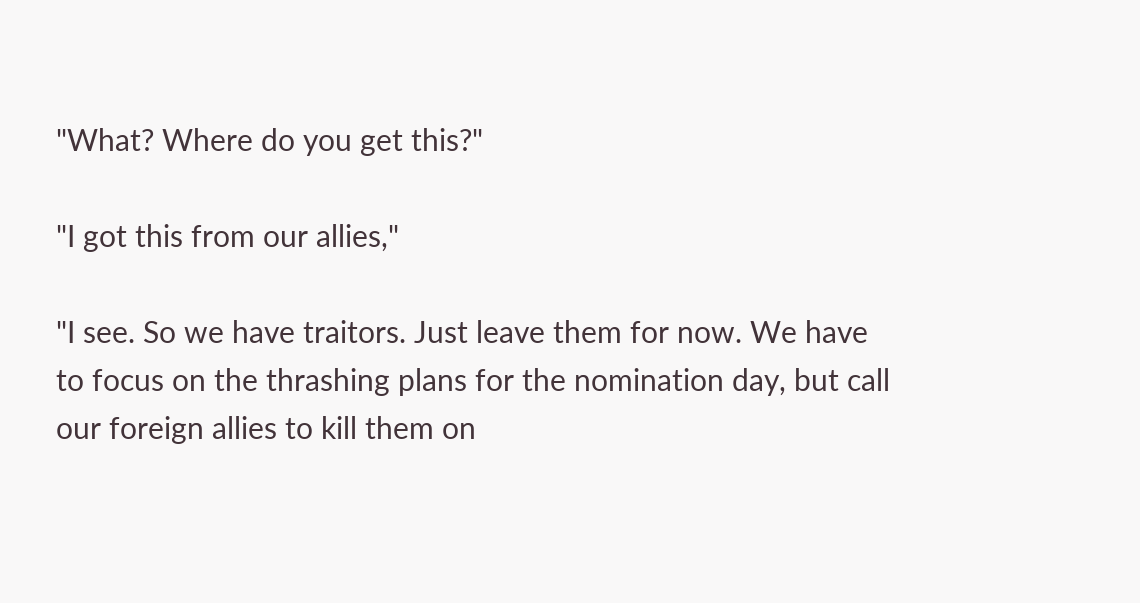"What? Where do you get this?"

"I got this from our allies,"

"I see. So we have traitors. Just leave them for now. We have to focus on the thrashing plans for the nomination day, but call our foreign allies to kill them on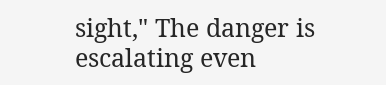sight," The danger is escalating even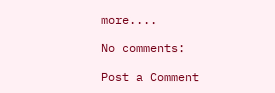more....

No comments:

Post a Comment